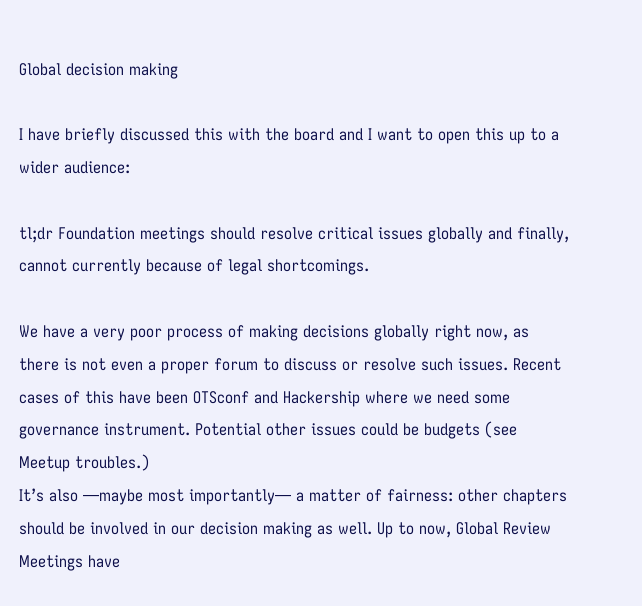Global decision making

I have briefly discussed this with the board and I want to open this up to a wider audience:

tl;dr Foundation meetings should resolve critical issues globally and finally, cannot currently because of legal shortcomings.

We have a very poor process of making decisions globally right now, as there is not even a proper forum to discuss or resolve such issues. Recent cases of this have been OTSconf and Hackership where we need some governance instrument. Potential other issues could be budgets (see Meetup troubles.)
It’s also —maybe most importantly— a matter of fairness: other chapters should be involved in our decision making as well. Up to now, Global Review Meetings have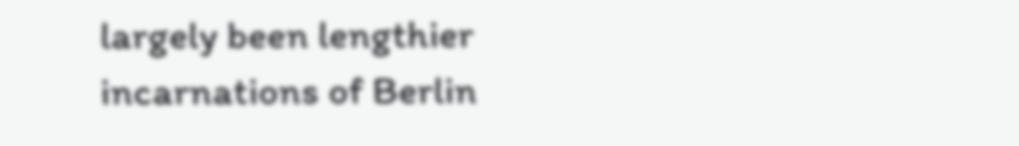largely been lengthier incarnations of Berlin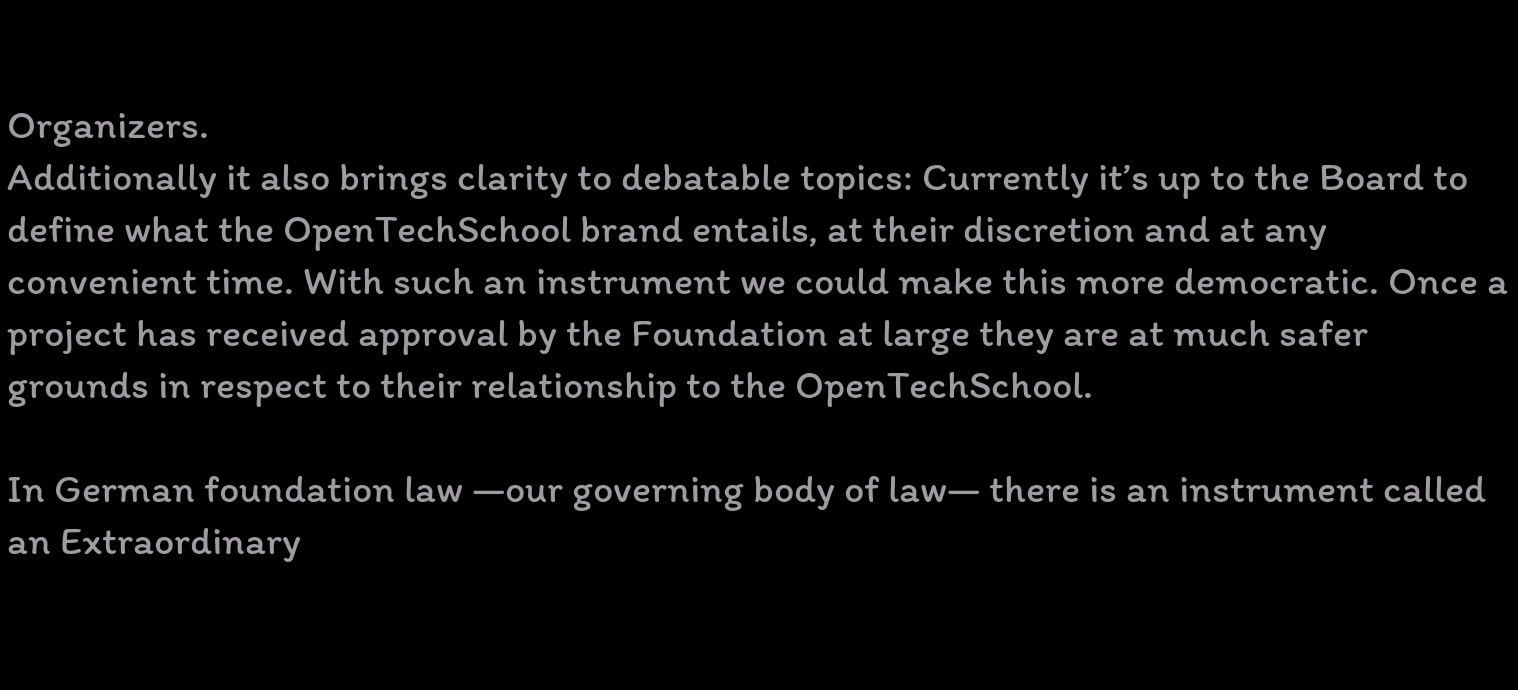Organizers.
Additionally it also brings clarity to debatable topics: Currently it’s up to the Board to define what the OpenTechSchool brand entails, at their discretion and at any convenient time. With such an instrument we could make this more democratic. Once a project has received approval by the Foundation at large they are at much safer grounds in respect to their relationship to the OpenTechSchool.

In German foundation law —our governing body of law— there is an instrument called an Extraordinary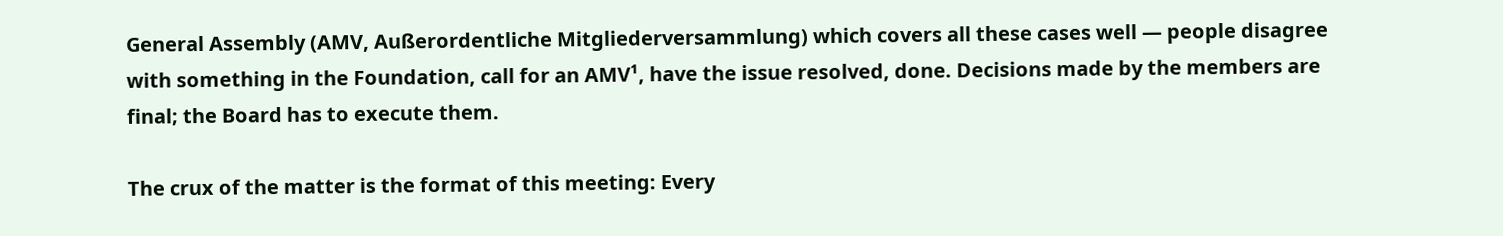General Assembly (AMV, Außerordentliche Mitgliederversammlung) which covers all these cases well — people disagree with something in the Foundation, call for an AMV¹, have the issue resolved, done. Decisions made by the members are final; the Board has to execute them.

The crux of the matter is the format of this meeting: Every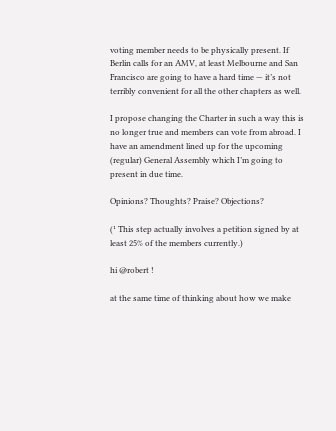voting member needs to be physically present. If Berlin calls for an AMV, at least Melbourne and San Francisco are going to have a hard time — it’s not terribly convenient for all the other chapters as well.

I propose changing the Charter in such a way this is no longer true and members can vote from abroad. I have an amendment lined up for the upcoming (regular) General Assembly which I’m going to present in due time.

Opinions? Thoughts? Praise? Objections?

(¹ This step actually involves a petition signed by at least 25% of the members currently.)

hi @robert !

at the same time of thinking about how we make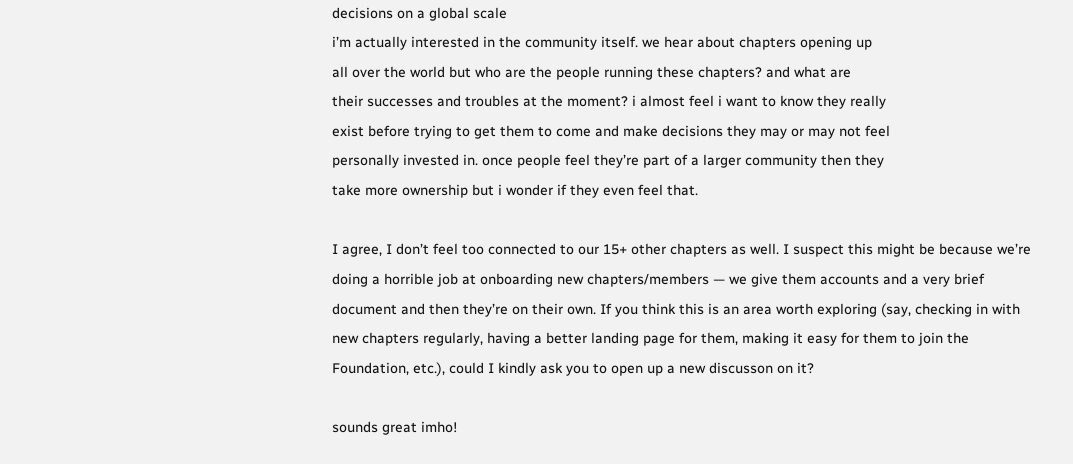decisions on a global scale
i’m actually interested in the community itself. we hear about chapters opening up
all over the world but who are the people running these chapters? and what are
their successes and troubles at the moment? i almost feel i want to know they really
exist before trying to get them to come and make decisions they may or may not feel
personally invested in. once people feel they’re part of a larger community then they
take more ownership but i wonder if they even feel that.

I agree, I don’t feel too connected to our 15+ other chapters as well. I suspect this might be because we’re doing a horrible job at onboarding new chapters/members — we give them accounts and a very brief document and then they’re on their own. If you think this is an area worth exploring (say, checking in with new chapters regularly, having a better landing page for them, making it easy for them to join the Foundation, etc.), could I kindly ask you to open up a new discusson on it?

sounds great imho!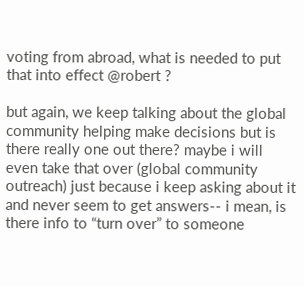voting from abroad, what is needed to put that into effect @robert ?

but again, we keep talking about the global community helping make decisions but is there really one out there? maybe i will even take that over (global community outreach) just because i keep asking about it and never seem to get answers-- i mean, is there info to “turn over” to someone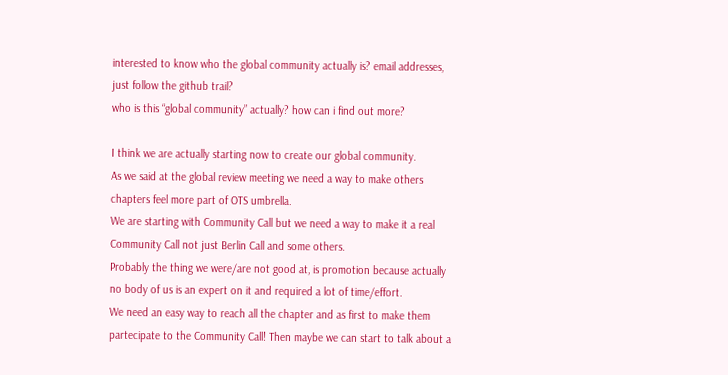interested to know who the global community actually is? email addresses, just follow the github trail?
who is this “global community” actually? how can i find out more?

I think we are actually starting now to create our global community.
As we said at the global review meeting we need a way to make others chapters feel more part of OTS umbrella.
We are starting with Community Call but we need a way to make it a real Community Call not just Berlin Call and some others.
Probably the thing we were/are not good at, is promotion because actually no body of us is an expert on it and required a lot of time/effort.
We need an easy way to reach all the chapter and as first to make them partecipate to the Community Call! Then maybe we can start to talk about a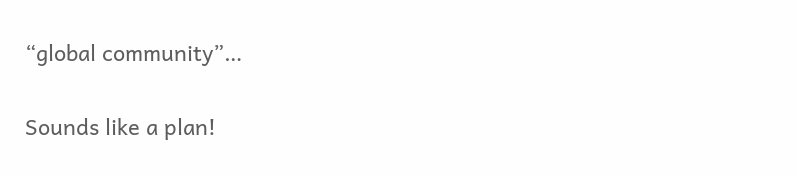“global community”…

Sounds like a plan!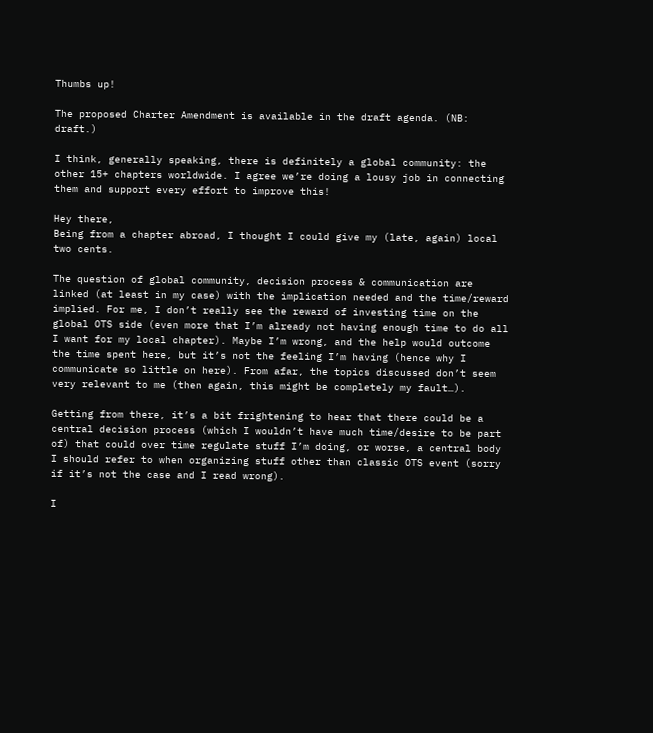Thumbs up!

The proposed Charter Amendment is available in the draft agenda. (NB: draft.)

I think, generally speaking, there is definitely a global community: the other 15+ chapters worldwide. I agree we’re doing a lousy job in connecting them and support every effort to improve this!

Hey there,
Being from a chapter abroad, I thought I could give my (late, again) local two cents.

The question of global community, decision process & communication are linked (at least in my case) with the implication needed and the time/reward implied. For me, I don’t really see the reward of investing time on the global OTS side (even more that I’m already not having enough time to do all I want for my local chapter). Maybe I’m wrong, and the help would outcome the time spent here, but it’s not the feeling I’m having (hence why I communicate so little on here). From afar, the topics discussed don’t seem very relevant to me (then again, this might be completely my fault…).

Getting from there, it’s a bit frightening to hear that there could be a central decision process (which I wouldn’t have much time/desire to be part of) that could over time regulate stuff I’m doing, or worse, a central body I should refer to when organizing stuff other than classic OTS event (sorry if it’s not the case and I read wrong).

I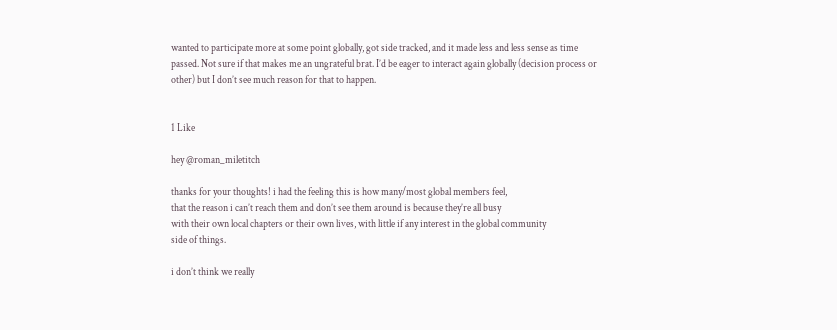wanted to participate more at some point globally, got side tracked, and it made less and less sense as time passed. Not sure if that makes me an ungrateful brat. I’d be eager to interact again globally (decision process or other) but I don’t see much reason for that to happen.


1 Like

hey @roman_miletitch

thanks for your thoughts! i had the feeling this is how many/most global members feel,
that the reason i can’t reach them and don’t see them around is because they’re all busy
with their own local chapters or their own lives, with little if any interest in the global community
side of things.

i don’t think we really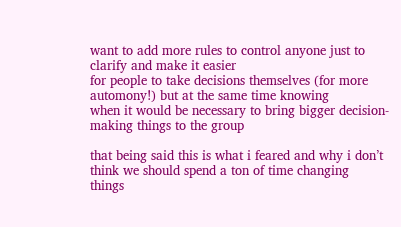want to add more rules to control anyone just to clarify and make it easier
for people to take decisions themselves (for more automony!) but at the same time knowing
when it would be necessary to bring bigger decision-making things to the group

that being said this is what i feared and why i don’t think we should spend a ton of time changing
things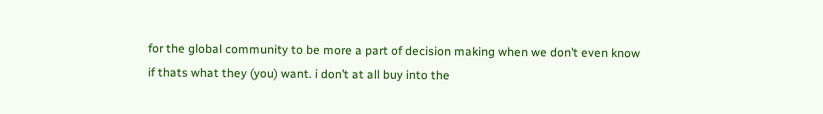for the global community to be more a part of decision making when we don’t even know
if thats what they (you) want. i don’t at all buy into the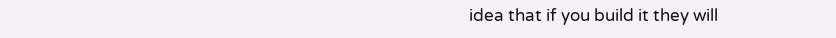idea that if you build it they will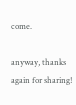come.

anyway, thanks again for sharing!